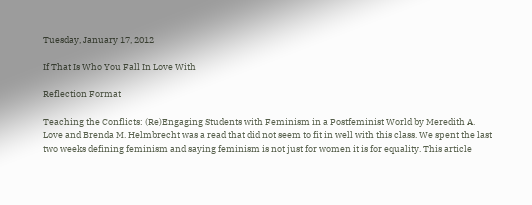Tuesday, January 17, 2012

If That Is Who You Fall In Love With

Reflection Format

Teaching the Conflicts: (Re)Engaging Students with Feminism in a Postfeminist World by Meredith A. Love and Brenda M. Helmbrecht was a read that did not seem to fit in well with this class. We spent the last two weeks defining feminism and saying feminism is not just for women it is for equality. This article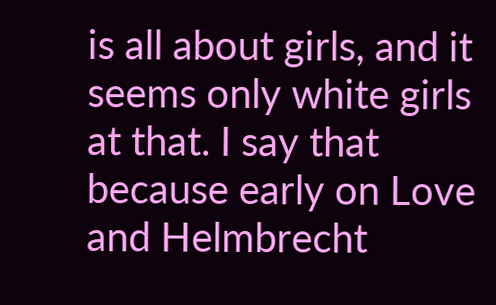is all about girls, and it seems only white girls at that. I say that because early on Love and Helmbrecht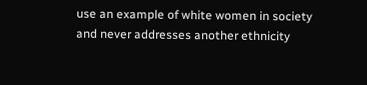use an example of white women in society and never addresses another ethnicity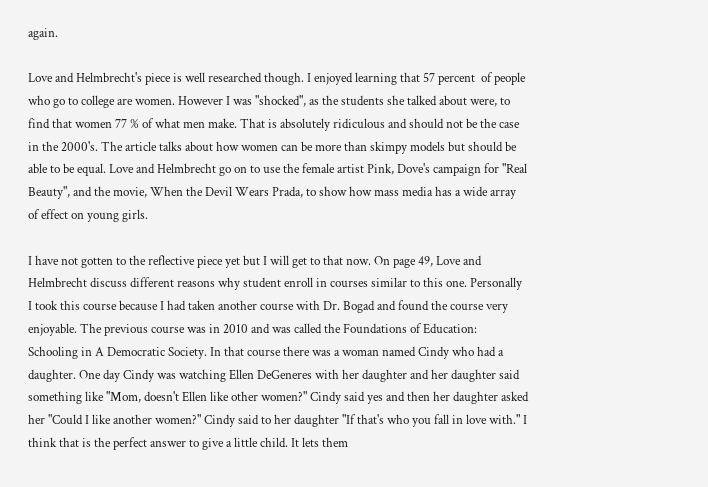again.

Love and Helmbrecht's piece is well researched though. I enjoyed learning that 57 percent  of people who go to college are women. However I was "shocked", as the students she talked about were, to find that women 77 % of what men make. That is absolutely ridiculous and should not be the case in the 2000's. The article talks about how women can be more than skimpy models but should be able to be equal. Love and Helmbrecht go on to use the female artist Pink, Dove's campaign for "Real Beauty", and the movie, When the Devil Wears Prada, to show how mass media has a wide array of effect on young girls.

I have not gotten to the reflective piece yet but I will get to that now. On page 49, Love and Helmbrecht discuss different reasons why student enroll in courses similar to this one. Personally I took this course because I had taken another course with Dr. Bogad and found the course very enjoyable. The previous course was in 2010 and was called the Foundations of Education: Schooling in A Democratic Society. In that course there was a woman named Cindy who had a daughter. One day Cindy was watching Ellen DeGeneres with her daughter and her daughter said something like "Mom, doesn't Ellen like other women?" Cindy said yes and then her daughter asked her "Could I like another women?" Cindy said to her daughter "If that's who you fall in love with." I think that is the perfect answer to give a little child. It lets them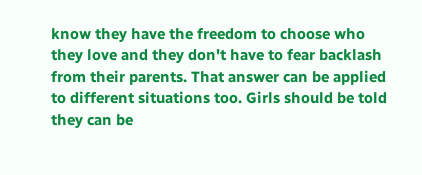know they have the freedom to choose who they love and they don't have to fear backlash from their parents. That answer can be applied to different situations too. Girls should be told they can be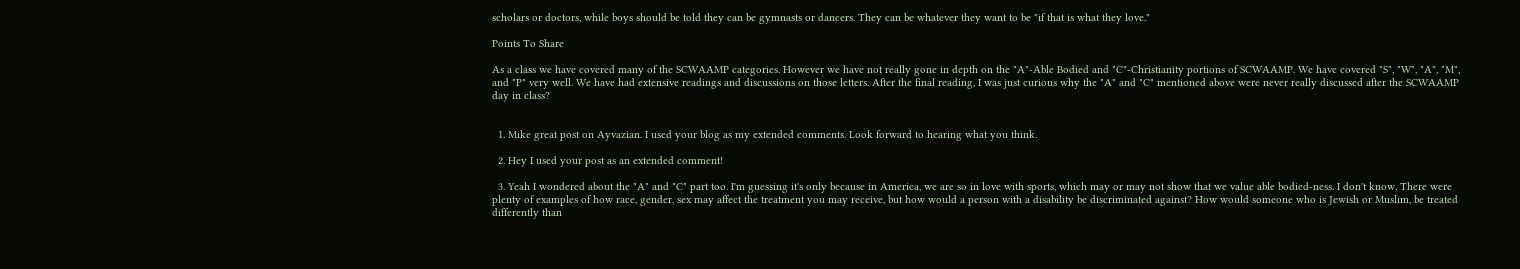scholars or doctors, while boys should be told they can be gymnasts or dancers. They can be whatever they want to be "if that is what they love."

Points To Share

As a class we have covered many of the SCWAAMP categories. However we have not really gone in depth on the "A"-Able Bodied and "C"-Christianity portions of SCWAAMP. We have covered "S", "W", "A", "M", and "P" very well. We have had extensive readings and discussions on those letters. After the final reading, I was just curious why the "A" and "C" mentioned above were never really discussed after the SCWAAMP day in class?


  1. Mike great post on Ayvazian. I used your blog as my extended comments. Look forward to hearing what you think.

  2. Hey I used your post as an extended comment!

  3. Yeah I wondered about the "A" and "C" part too. I'm guessing it's only because in America, we are so in love with sports, which may or may not show that we value able bodied-ness. I don't know, There were plenty of examples of how race, gender, sex may affect the treatment you may receive, but how would a person with a disability be discriminated against? How would someone who is Jewish or Muslim, be treated differently than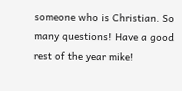someone who is Christian. So many questions! Have a good rest of the year mike!